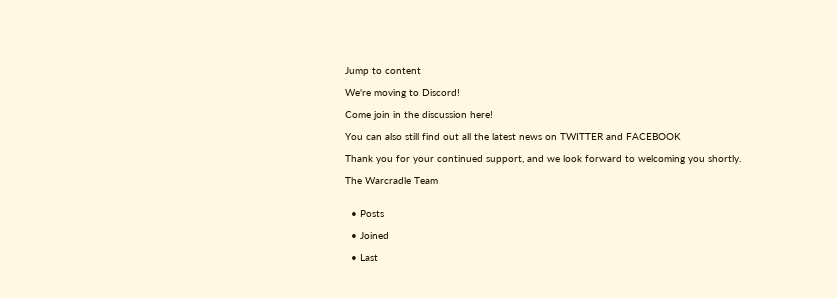Jump to content

We're moving to Discord!

Come join in the discussion here!

You can also still find out all the latest news on TWITTER and FACEBOOK

Thank you for your continued support, and we look forward to welcoming you shortly.

The Warcradle Team


  • Posts

  • Joined

  • Last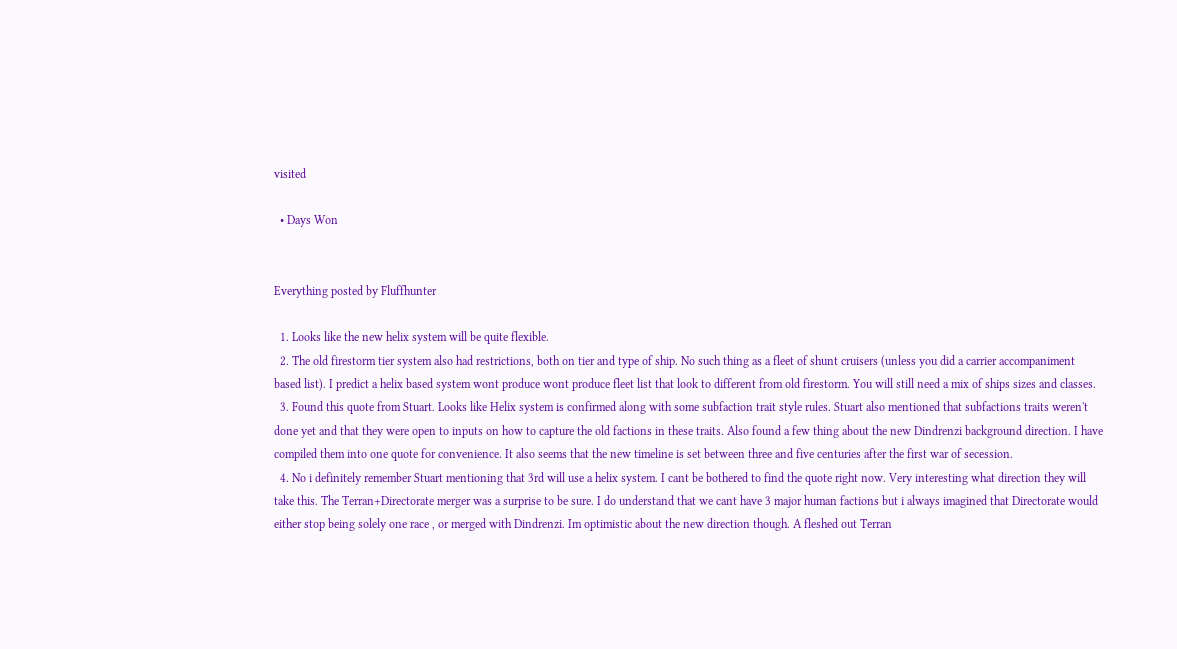visited

  • Days Won


Everything posted by Fluffhunter

  1. Looks like the new helix system will be quite flexible.
  2. The old firestorm tier system also had restrictions, both on tier and type of ship. No such thing as a fleet of shunt cruisers (unless you did a carrier accompaniment based list). I predict a helix based system wont produce wont produce fleet list that look to different from old firestorm. You will still need a mix of ships sizes and classes.
  3. Found this quote from Stuart. Looks like Helix system is confirmed along with some subfaction trait style rules. Stuart also mentioned that subfactions traits weren't done yet and that they were open to inputs on how to capture the old factions in these traits. Also found a few thing about the new Dindrenzi background direction. I have compiled them into one quote for convenience. It also seems that the new timeline is set between three and five centuries after the first war of secession.
  4. No i definitely remember Stuart mentioning that 3rd will use a helix system. I cant be bothered to find the quote right now. Very interesting what direction they will take this. The Terran+Directorate merger was a surprise to be sure. I do understand that we cant have 3 major human factions but i always imagined that Directorate would either stop being solely one race , or merged with Dindrenzi. Im optimistic about the new direction though. A fleshed out Terran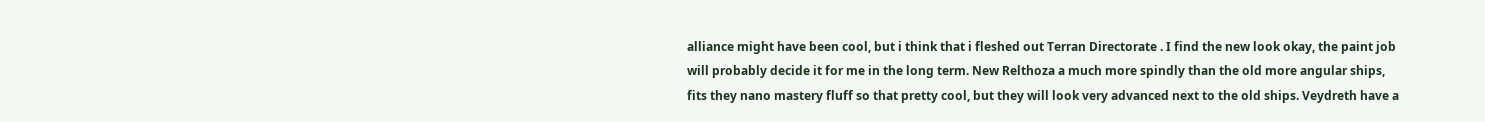alliance might have been cool, but i think that i fleshed out Terran Directorate . I find the new look okay, the paint job will probably decide it for me in the long term. New Relthoza a much more spindly than the old more angular ships, fits they nano mastery fluff so that pretty cool, but they will look very advanced next to the old ships. Veydreth have a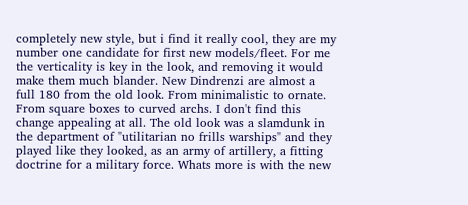completely new style, but i find it really cool, they are my number one candidate for first new models/fleet. For me the verticality is key in the look, and removing it would make them much blander. New Dindrenzi are almost a full 180 from the old look. From minimalistic to ornate. From square boxes to curved archs. I don't find this change appealing at all. The old look was a slamdunk in the department of "utilitarian no frills warships" and they played like they looked, as an army of artillery, a fitting doctrine for a military force. Whats more is with the new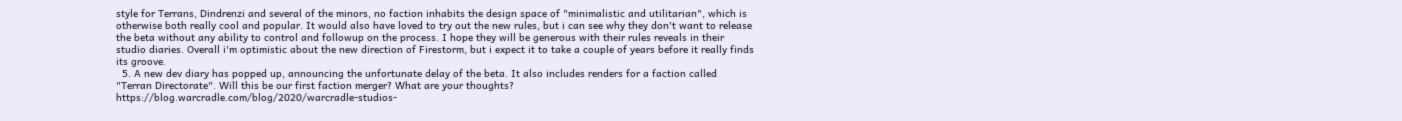style for Terrans, Dindrenzi and several of the minors, no faction inhabits the design space of "minimalistic and utilitarian", which is otherwise both really cool and popular. It would also have loved to try out the new rules, but i can see why they don't want to release the beta without any ability to control and followup on the process. I hope they will be generous with their rules reveals in their studio diaries. Overall i'm optimistic about the new direction of Firestorm, but i expect it to take a couple of years before it really finds its groove.
  5. A new dev diary has popped up, announcing the unfortunate delay of the beta. It also includes renders for a faction called "Terran Directorate". Will this be our first faction merger? What are your thoughts? https://blog.warcradle.com/blog/2020/warcradle-studios-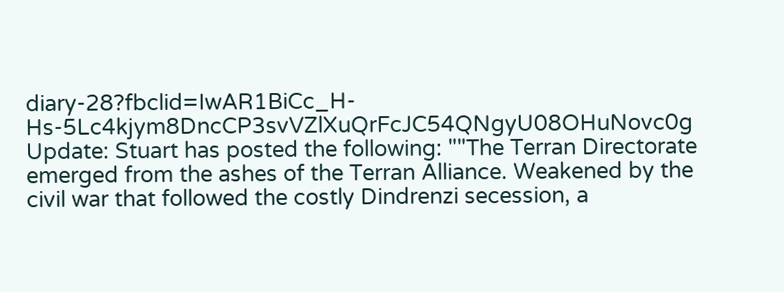diary-28?fbclid=IwAR1BiCc_H-Hs-5Lc4kjym8DncCP3svVZlXuQrFcJC54QNgyU08OHuNovc0g Update: Stuart has posted the following: ""The Terran Directorate emerged from the ashes of the Terran Alliance. Weakened by the civil war that followed the costly Dindrenzi secession, a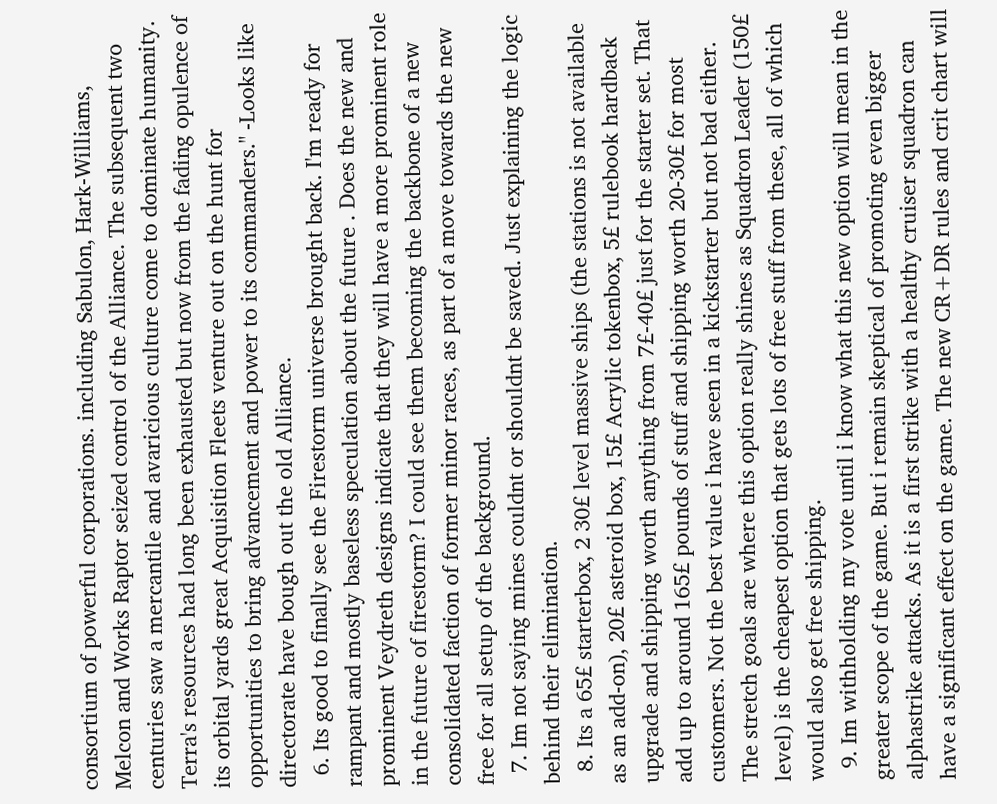consortium of powerful corporations. including Sabulon, Hark-Williams, Melcon and Works Raptor seized control of the Alliance. The subsequent two centuries saw a mercantile and avaricious culture come to dominate humanity. Terra's resources had long been exhausted but now from the fading opulence of its orbital yards great Acquisition Fleets venture out on the hunt for opportunities to bring advancement and power to its commanders." -Looks like directorate have bough out the old Alliance.
  6. Its good to finally see the Firestorm universe brought back. I'm ready for rampant and mostly baseless speculation about the future . Does the new and prominent Veydreth designs indicate that they will have a more prominent role in the future of firestorm? I could see them becoming the backbone of a new consolidated faction of former minor races, as part of a move towards the new free for all setup of the background.
  7. Im not saying mines couldnt or shouldnt be saved. Just explaining the logic behind their elimination.
  8. Its a 65£ starterbox, 2 30£ level massive ships (the stations is not available as an add-on), 20£ asteroid box, 15£ Acrylic tokenbox, 5£ rulebook hardback upgrade and shipping worth anything from 7£-40£ just for the starter set. That add up to around 165£ pounds of stuff and shipping worth 20-30£ for most customers. Not the best value i have seen in a kickstarter but not bad either. The stretch goals are where this option really shines as Squadron Leader (150£ level) is the cheapest option that gets lots of free stuff from these, all of which would also get free shipping.
  9. Im withholding my vote until i know what this new option will mean in the greater scope of the game. But i remain skeptical of promoting even bigger alphastrike attacks. As it is a first strike with a healthy cruiser squadron can have a significant effect on the game. The new CR+DR rules and crit chart will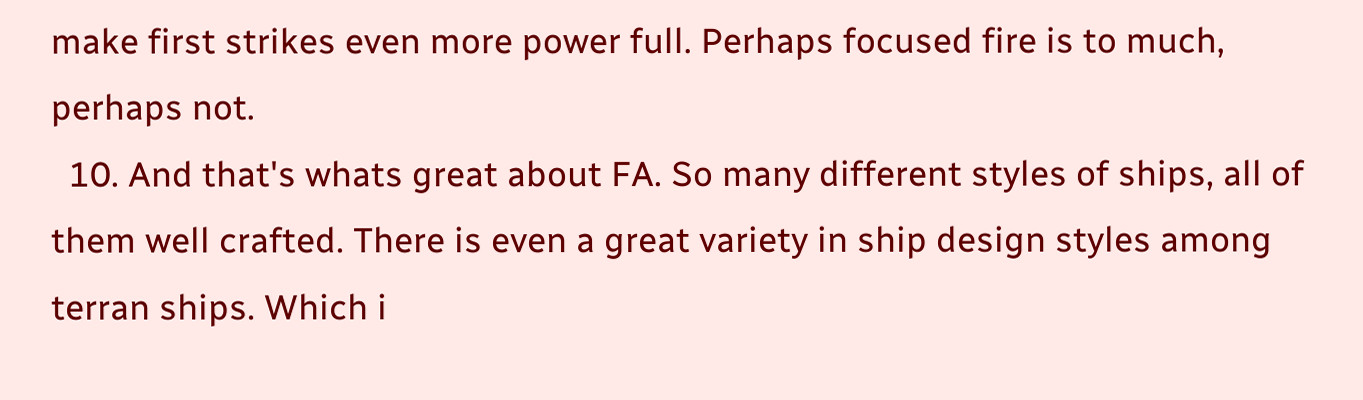make first strikes even more power full. Perhaps focused fire is to much, perhaps not.
  10. And that's whats great about FA. So many different styles of ships, all of them well crafted. There is even a great variety in ship design styles among terran ships. Which i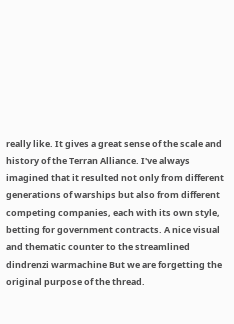really like. It gives a great sense of the scale and history of the Terran Alliance. I've always imagined that it resulted not only from different generations of warships but also from different competing companies, each with its own style, betting for government contracts. A nice visual and thematic counter to the streamlined dindrenzi warmachine But we are forgetting the original purpose of the thread.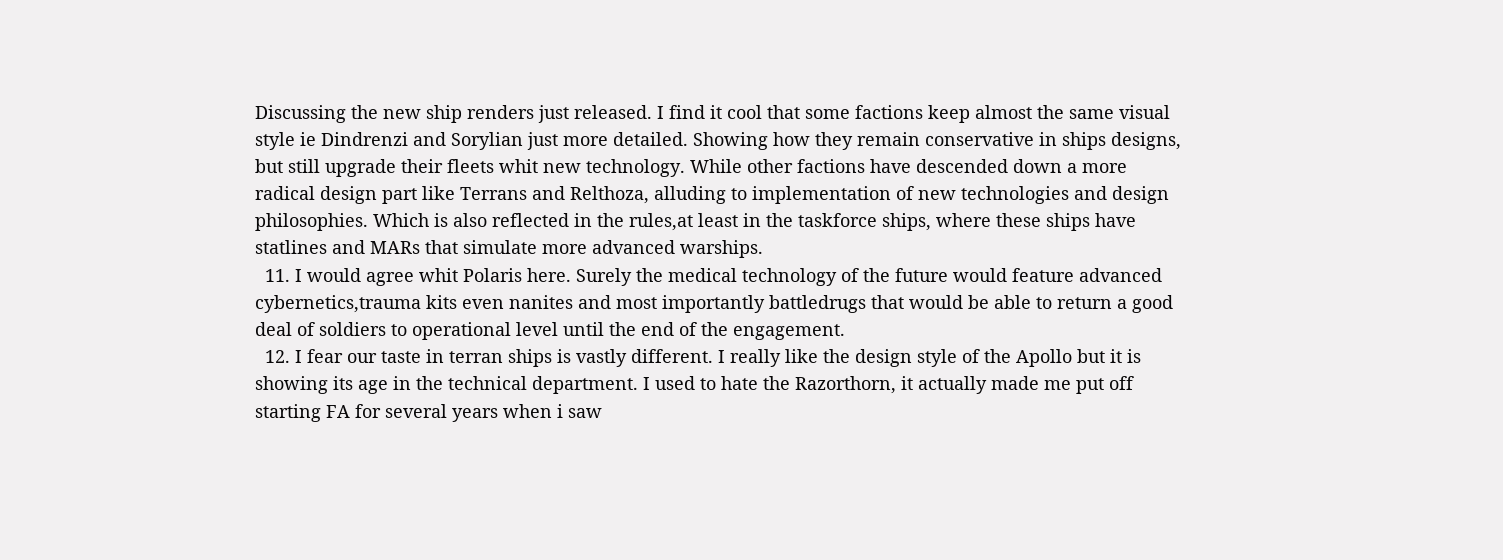Discussing the new ship renders just released. I find it cool that some factions keep almost the same visual style ie Dindrenzi and Sorylian just more detailed. Showing how they remain conservative in ships designs, but still upgrade their fleets whit new technology. While other factions have descended down a more radical design part like Terrans and Relthoza, alluding to implementation of new technologies and design philosophies. Which is also reflected in the rules,at least in the taskforce ships, where these ships have statlines and MARs that simulate more advanced warships.
  11. I would agree whit Polaris here. Surely the medical technology of the future would feature advanced cybernetics,trauma kits even nanites and most importantly battledrugs that would be able to return a good deal of soldiers to operational level until the end of the engagement.
  12. I fear our taste in terran ships is vastly different. I really like the design style of the Apollo but it is showing its age in the technical department. I used to hate the Razorthorn, it actually made me put off starting FA for several years when i saw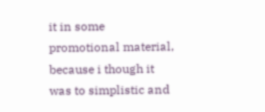it in some promotional material, because i though it was to simplistic and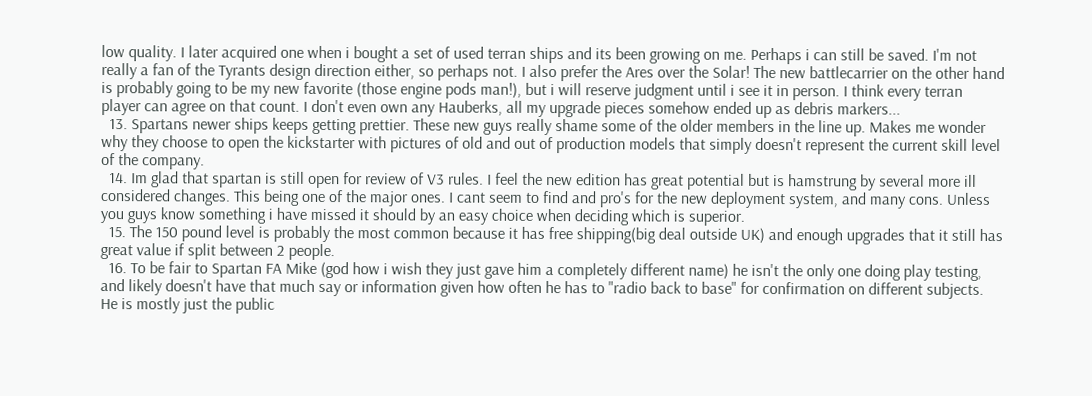low quality. I later acquired one when i bought a set of used terran ships and its been growing on me. Perhaps i can still be saved. I'm not really a fan of the Tyrants design direction either, so perhaps not. I also prefer the Ares over the Solar! The new battlecarrier on the other hand is probably going to be my new favorite (those engine pods man!), but i will reserve judgment until i see it in person. I think every terran player can agree on that count. I don't even own any Hauberks, all my upgrade pieces somehow ended up as debris markers...
  13. Spartans newer ships keeps getting prettier. These new guys really shame some of the older members in the line up. Makes me wonder why they choose to open the kickstarter with pictures of old and out of production models that simply doesn't represent the current skill level of the company.
  14. Im glad that spartan is still open for review of V3 rules. I feel the new edition has great potential but is hamstrung by several more ill considered changes. This being one of the major ones. I cant seem to find and pro's for the new deployment system, and many cons. Unless you guys know something i have missed it should by an easy choice when deciding which is superior.
  15. The 150 pound level is probably the most common because it has free shipping(big deal outside UK) and enough upgrades that it still has great value if split between 2 people.
  16. To be fair to Spartan FA Mike (god how i wish they just gave him a completely different name) he isn't the only one doing play testing, and likely doesn't have that much say or information given how often he has to "radio back to base" for confirmation on different subjects. He is mostly just the public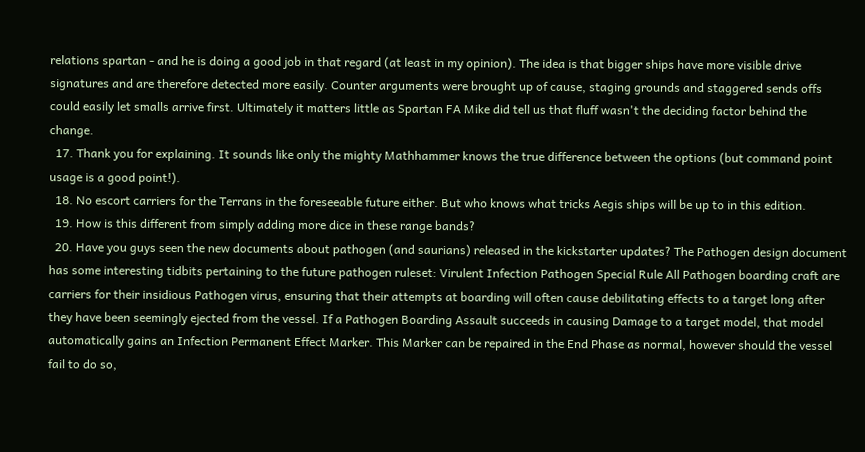relations spartan - and he is doing a good job in that regard (at least in my opinion). The idea is that bigger ships have more visible drive signatures and are therefore detected more easily. Counter arguments were brought up of cause, staging grounds and staggered sends offs could easily let smalls arrive first. Ultimately it matters little as Spartan FA Mike did tell us that fluff wasn't the deciding factor behind the change.
  17. Thank you for explaining. It sounds like only the mighty Mathhammer knows the true difference between the options (but command point usage is a good point!).
  18. No escort carriers for the Terrans in the foreseeable future either. But who knows what tricks Aegis ships will be up to in this edition.
  19. How is this different from simply adding more dice in these range bands?
  20. Have you guys seen the new documents about pathogen (and saurians) released in the kickstarter updates? The Pathogen design document has some interesting tidbits pertaining to the future pathogen ruleset: Virulent Infection Pathogen Special Rule All Pathogen boarding craft are carriers for their insidious Pathogen virus, ensuring that their attempts at boarding will often cause debilitating effects to a target long after they have been seemingly ejected from the vessel. If a Pathogen Boarding Assault succeeds in causing Damage to a target model, that model automatically gains an Infection Permanent Effect Marker. This Marker can be repaired in the End Phase as normal, however should the vessel fail to do so,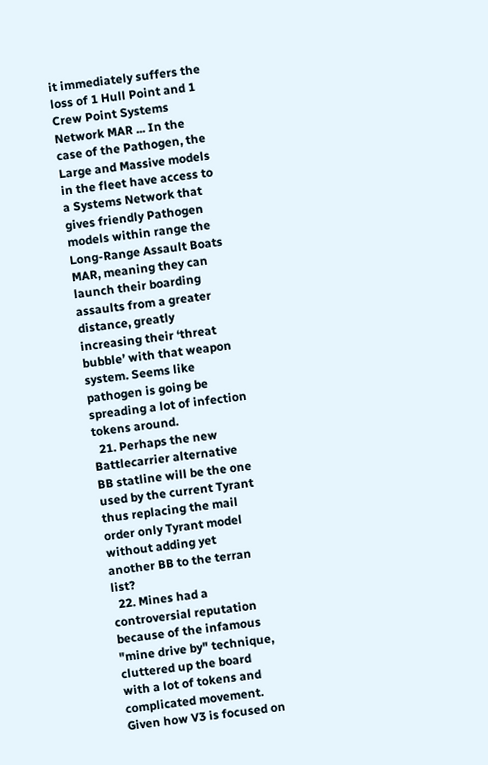it immediately suffers the loss of 1 Hull Point and 1 Crew Point Systems Network MAR ... In the case of the Pathogen, the Large and Massive models in the fleet have access to a Systems Network that gives friendly Pathogen models within range the Long-Range Assault Boats MAR, meaning they can launch their boarding assaults from a greater distance, greatly increasing their ‘threat bubble’ with that weapon system. Seems like pathogen is going be spreading a lot of infection tokens around.
  21. Perhaps the new Battlecarrier alternative BB statline will be the one used by the current Tyrant thus replacing the mail order only Tyrant model without adding yet another BB to the terran list?
  22. Mines had a controversial reputation because of the infamous "mine drive by" technique, cluttered up the board with a lot of tokens and complicated movement. Given how V3 is focused on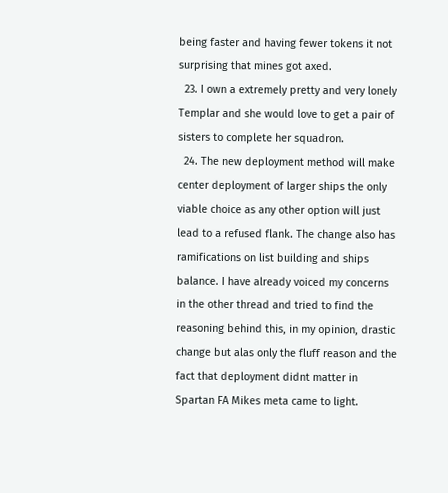being faster and having fewer tokens it not surprising that mines got axed.
  23. I own a extremely pretty and very lonely Templar and she would love to get a pair of sisters to complete her squadron.
  24. The new deployment method will make center deployment of larger ships the only viable choice as any other option will just lead to a refused flank. The change also has ramifications on list building and ships balance. I have already voiced my concerns in the other thread and tried to find the reasoning behind this, in my opinion, drastic change but alas only the fluff reason and the fact that deployment didnt matter in Spartan FA Mikes meta came to light.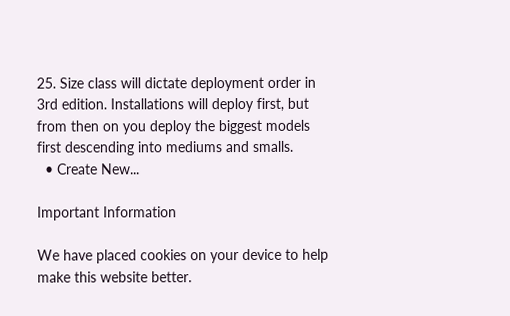25. Size class will dictate deployment order in 3rd edition. Installations will deploy first, but from then on you deploy the biggest models first descending into mediums and smalls.
  • Create New...

Important Information

We have placed cookies on your device to help make this website better.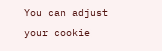You can adjust your cookie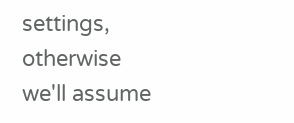settings, otherwise we'll assume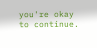you're okay to continue.